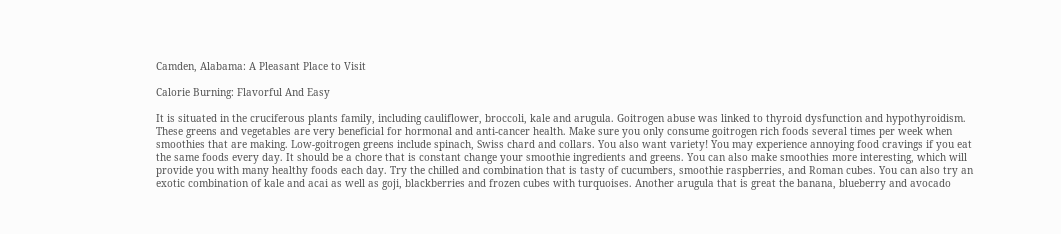Camden, Alabama: A Pleasant Place to Visit

Calorie Burning: Flavorful And Easy

It is situated in the cruciferous plants family, including cauliflower, broccoli, kale and arugula. Goitrogen abuse was linked to thyroid dysfunction and hypothyroidism. These greens and vegetables are very beneficial for hormonal and anti-cancer health. Make sure you only consume goitrogen rich foods several times per week when smoothies that are making. Low-goitrogen greens include spinach, Swiss chard and collars. You also want variety! You may experience annoying food cravings if you eat the same foods every day. It should be a chore that is constant change your smoothie ingredients and greens. You can also make smoothies more interesting, which will provide you with many healthy foods each day. Try the chilled and combination that is tasty of cucumbers, smoothie raspberries, and Roman cubes. You can also try an exotic combination of kale and acai as well as goji, blackberries and frozen cubes with turquoises. Another arugula that is great the banana, blueberry and avocado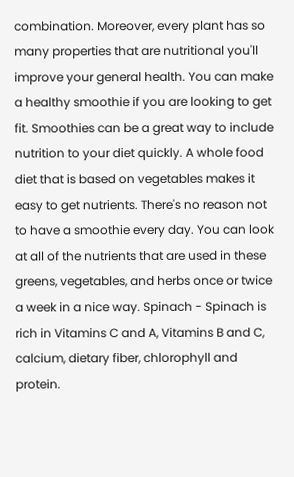combination. Moreover, every plant has so many properties that are nutritional you'll improve your general health. You can make a healthy smoothie if you are looking to get fit. Smoothies can be a great way to include nutrition to your diet quickly. A whole food diet that is based on vegetables makes it easy to get nutrients. There's no reason not to have a smoothie every day. You can look at all of the nutrients that are used in these greens, vegetables, and herbs once or twice a week in a nice way. Spinach - Spinach is rich in Vitamins C and A, Vitamins B and C, calcium, dietary fiber, chlorophyll and protein.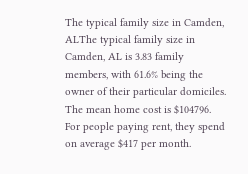The typical family size in Camden, ALThe typical family size in Camden, AL is 3.83 family members, with 61.6% being the owner of their particular domiciles. The mean home cost is $104796. For people paying rent, they spend on average $417 per month.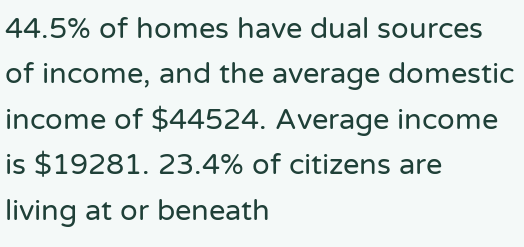44.5% of homes have dual sources of income, and the average domestic income of $44524. Average income is $19281. 23.4% of citizens are living at or beneath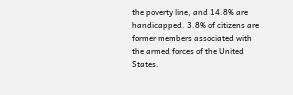the poverty line, and 14.8% are handicapped. 3.8% of citizens are former members associated with the armed forces of the United States.